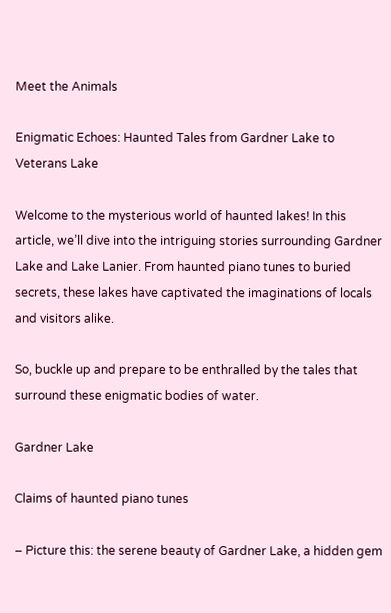Meet the Animals

Enigmatic Echoes: Haunted Tales from Gardner Lake to Veterans Lake

Welcome to the mysterious world of haunted lakes! In this article, we’ll dive into the intriguing stories surrounding Gardner Lake and Lake Lanier. From haunted piano tunes to buried secrets, these lakes have captivated the imaginations of locals and visitors alike.

So, buckle up and prepare to be enthralled by the tales that surround these enigmatic bodies of water.

Gardner Lake

Claims of haunted piano tunes

– Picture this: the serene beauty of Gardner Lake, a hidden gem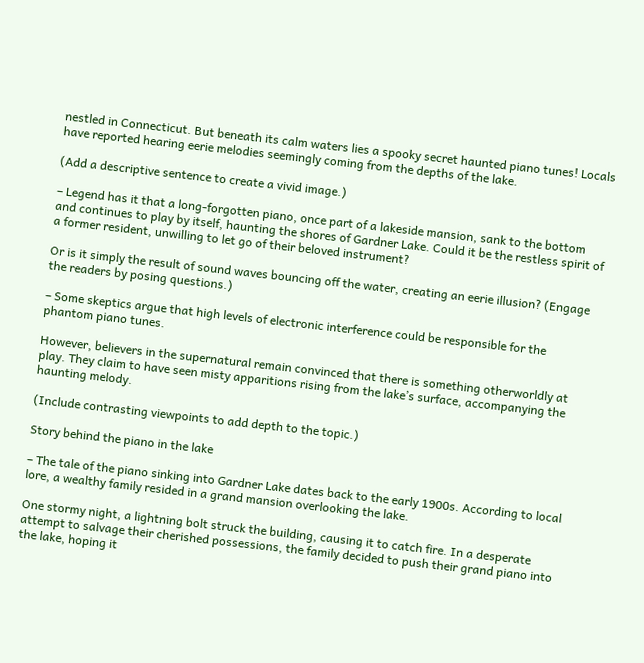nestled in Connecticut. But beneath its calm waters lies a spooky secret haunted piano tunes! Locals have reported hearing eerie melodies seemingly coming from the depths of the lake.

(Add a descriptive sentence to create a vivid image.)

– Legend has it that a long-forgotten piano, once part of a lakeside mansion, sank to the bottom and continues to play by itself, haunting the shores of Gardner Lake. Could it be the restless spirit of a former resident, unwilling to let go of their beloved instrument?

Or is it simply the result of sound waves bouncing off the water, creating an eerie illusion? (Engage the readers by posing questions.)

– Some skeptics argue that high levels of electronic interference could be responsible for the phantom piano tunes.

However, believers in the supernatural remain convinced that there is something otherworldly at play. They claim to have seen misty apparitions rising from the lake’s surface, accompanying the haunting melody.

(Include contrasting viewpoints to add depth to the topic.)

Story behind the piano in the lake

– The tale of the piano sinking into Gardner Lake dates back to the early 1900s. According to local lore, a wealthy family resided in a grand mansion overlooking the lake.

One stormy night, a lightning bolt struck the building, causing it to catch fire. In a desperate attempt to salvage their cherished possessions, the family decided to push their grand piano into the lake, hoping it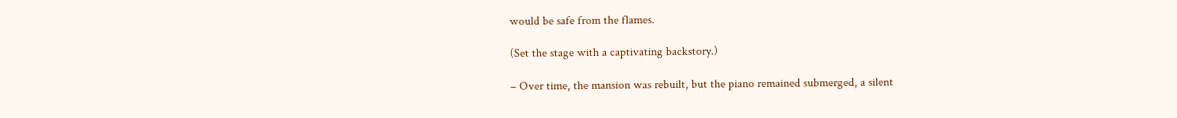would be safe from the flames.

(Set the stage with a captivating backstory.)

– Over time, the mansion was rebuilt, but the piano remained submerged, a silent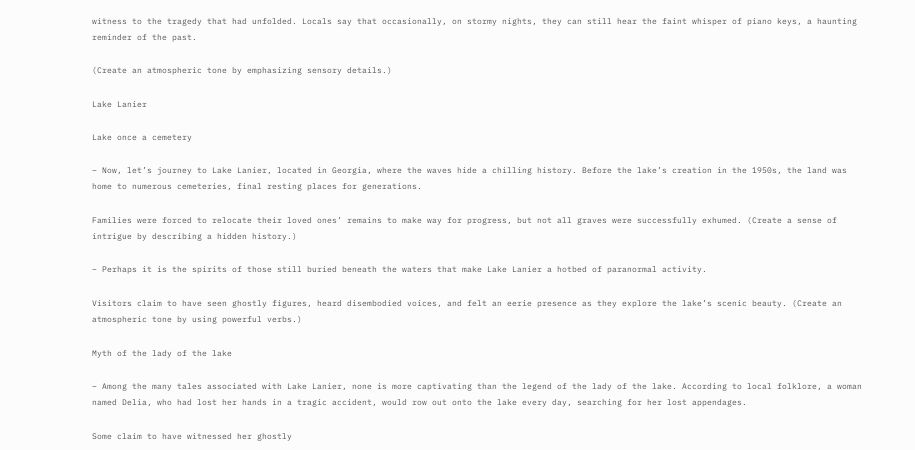witness to the tragedy that had unfolded. Locals say that occasionally, on stormy nights, they can still hear the faint whisper of piano keys, a haunting reminder of the past.

(Create an atmospheric tone by emphasizing sensory details.)

Lake Lanier

Lake once a cemetery

– Now, let’s journey to Lake Lanier, located in Georgia, where the waves hide a chilling history. Before the lake’s creation in the 1950s, the land was home to numerous cemeteries, final resting places for generations.

Families were forced to relocate their loved ones’ remains to make way for progress, but not all graves were successfully exhumed. (Create a sense of intrigue by describing a hidden history.)

– Perhaps it is the spirits of those still buried beneath the waters that make Lake Lanier a hotbed of paranormal activity.

Visitors claim to have seen ghostly figures, heard disembodied voices, and felt an eerie presence as they explore the lake’s scenic beauty. (Create an atmospheric tone by using powerful verbs.)

Myth of the lady of the lake

– Among the many tales associated with Lake Lanier, none is more captivating than the legend of the lady of the lake. According to local folklore, a woman named Delia, who had lost her hands in a tragic accident, would row out onto the lake every day, searching for her lost appendages.

Some claim to have witnessed her ghostly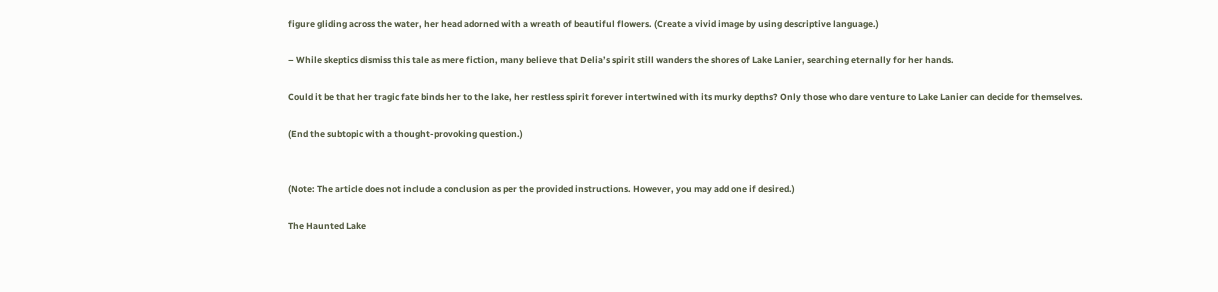figure gliding across the water, her head adorned with a wreath of beautiful flowers. (Create a vivid image by using descriptive language.)

– While skeptics dismiss this tale as mere fiction, many believe that Delia’s spirit still wanders the shores of Lake Lanier, searching eternally for her hands.

Could it be that her tragic fate binds her to the lake, her restless spirit forever intertwined with its murky depths? Only those who dare venture to Lake Lanier can decide for themselves.

(End the subtopic with a thought-provoking question.)


(Note: The article does not include a conclusion as per the provided instructions. However, you may add one if desired.)

The Haunted Lake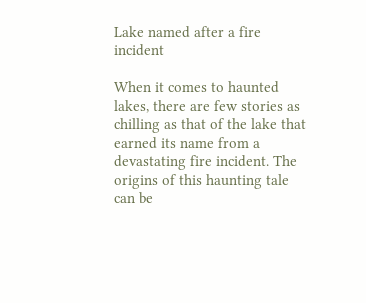Lake named after a fire incident

When it comes to haunted lakes, there are few stories as chilling as that of the lake that earned its name from a devastating fire incident. The origins of this haunting tale can be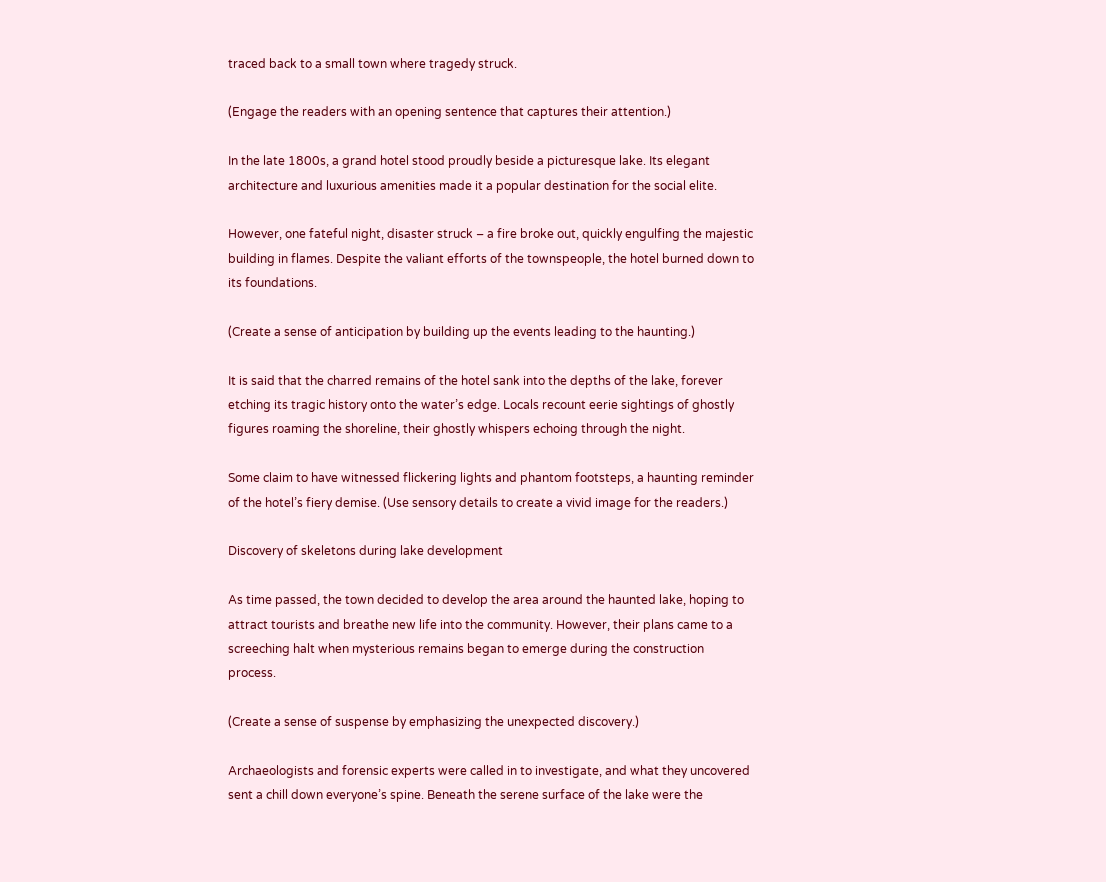traced back to a small town where tragedy struck.

(Engage the readers with an opening sentence that captures their attention.)

In the late 1800s, a grand hotel stood proudly beside a picturesque lake. Its elegant architecture and luxurious amenities made it a popular destination for the social elite.

However, one fateful night, disaster struck – a fire broke out, quickly engulfing the majestic building in flames. Despite the valiant efforts of the townspeople, the hotel burned down to its foundations.

(Create a sense of anticipation by building up the events leading to the haunting.)

It is said that the charred remains of the hotel sank into the depths of the lake, forever etching its tragic history onto the water’s edge. Locals recount eerie sightings of ghostly figures roaming the shoreline, their ghostly whispers echoing through the night.

Some claim to have witnessed flickering lights and phantom footsteps, a haunting reminder of the hotel’s fiery demise. (Use sensory details to create a vivid image for the readers.)

Discovery of skeletons during lake development

As time passed, the town decided to develop the area around the haunted lake, hoping to attract tourists and breathe new life into the community. However, their plans came to a screeching halt when mysterious remains began to emerge during the construction process.

(Create a sense of suspense by emphasizing the unexpected discovery.)

Archaeologists and forensic experts were called in to investigate, and what they uncovered sent a chill down everyone’s spine. Beneath the serene surface of the lake were the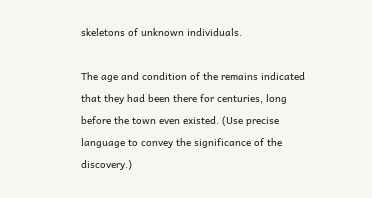skeletons of unknown individuals.

The age and condition of the remains indicated that they had been there for centuries, long before the town even existed. (Use precise language to convey the significance of the discovery.)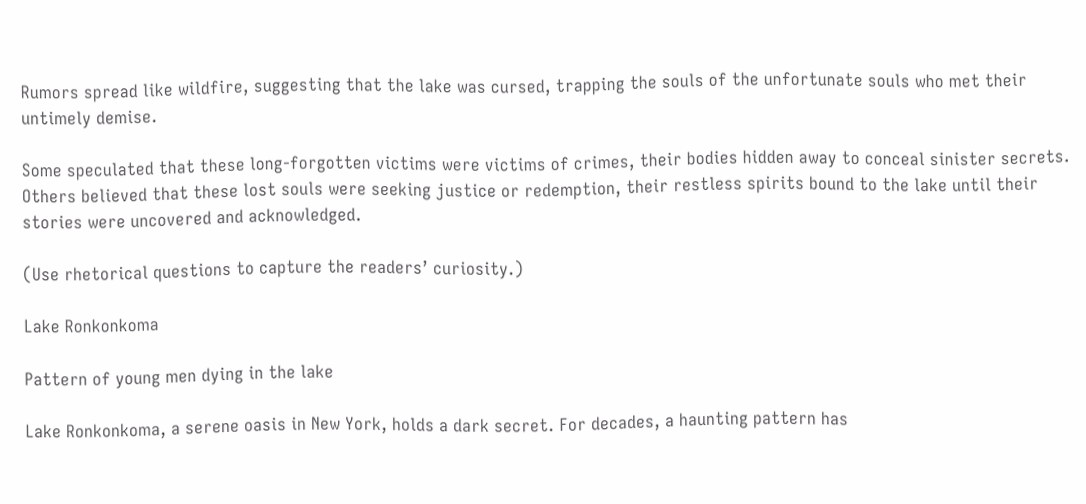Rumors spread like wildfire, suggesting that the lake was cursed, trapping the souls of the unfortunate souls who met their untimely demise.

Some speculated that these long-forgotten victims were victims of crimes, their bodies hidden away to conceal sinister secrets. Others believed that these lost souls were seeking justice or redemption, their restless spirits bound to the lake until their stories were uncovered and acknowledged.

(Use rhetorical questions to capture the readers’ curiosity.)

Lake Ronkonkoma

Pattern of young men dying in the lake

Lake Ronkonkoma, a serene oasis in New York, holds a dark secret. For decades, a haunting pattern has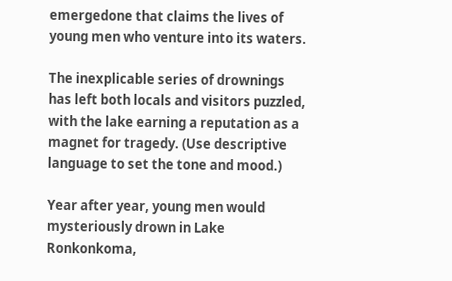emergedone that claims the lives of young men who venture into its waters.

The inexplicable series of drownings has left both locals and visitors puzzled, with the lake earning a reputation as a magnet for tragedy. (Use descriptive language to set the tone and mood.)

Year after year, young men would mysteriously drown in Lake Ronkonkoma,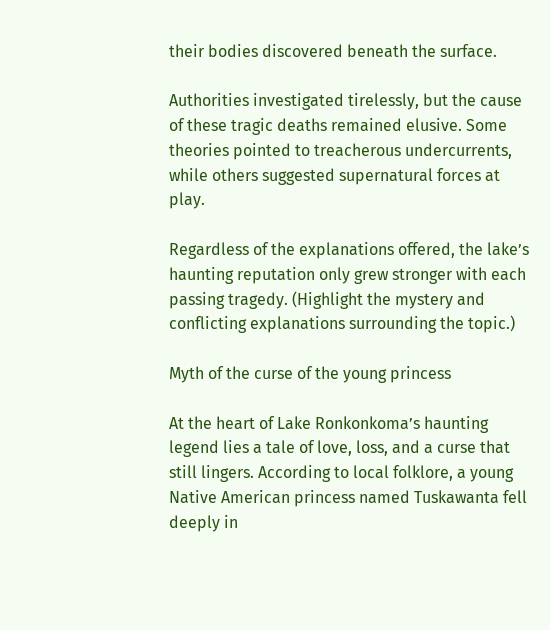their bodies discovered beneath the surface.

Authorities investigated tirelessly, but the cause of these tragic deaths remained elusive. Some theories pointed to treacherous undercurrents, while others suggested supernatural forces at play.

Regardless of the explanations offered, the lake’s haunting reputation only grew stronger with each passing tragedy. (Highlight the mystery and conflicting explanations surrounding the topic.)

Myth of the curse of the young princess

At the heart of Lake Ronkonkoma’s haunting legend lies a tale of love, loss, and a curse that still lingers. According to local folklore, a young Native American princess named Tuskawanta fell deeply in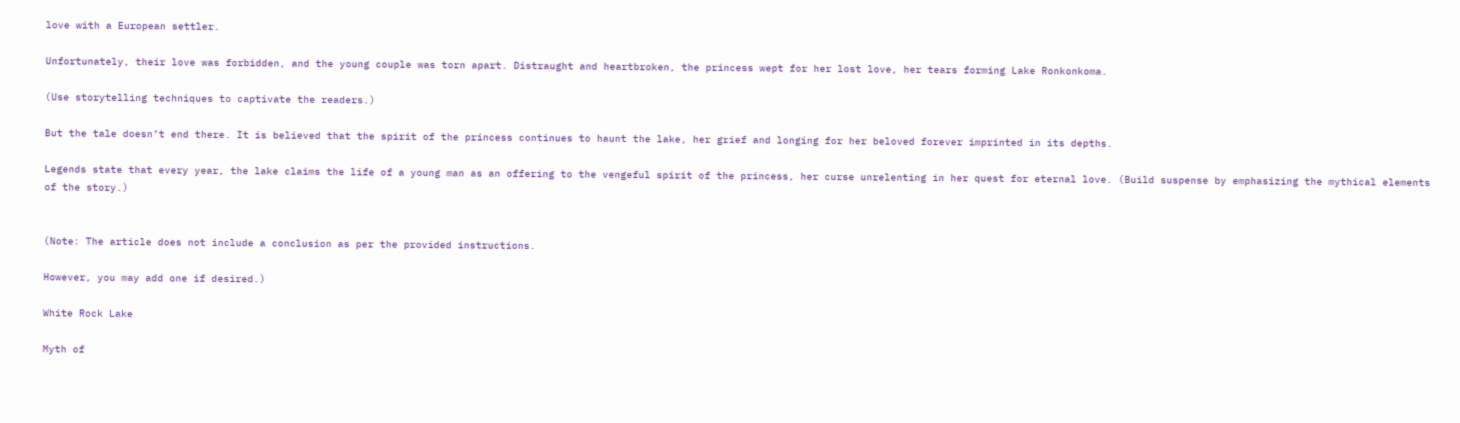love with a European settler.

Unfortunately, their love was forbidden, and the young couple was torn apart. Distraught and heartbroken, the princess wept for her lost love, her tears forming Lake Ronkonkoma.

(Use storytelling techniques to captivate the readers.)

But the tale doesn’t end there. It is believed that the spirit of the princess continues to haunt the lake, her grief and longing for her beloved forever imprinted in its depths.

Legends state that every year, the lake claims the life of a young man as an offering to the vengeful spirit of the princess, her curse unrelenting in her quest for eternal love. (Build suspense by emphasizing the mythical elements of the story.)


(Note: The article does not include a conclusion as per the provided instructions.

However, you may add one if desired.)

White Rock Lake

Myth of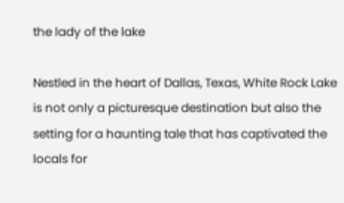the lady of the lake

Nestled in the heart of Dallas, Texas, White Rock Lake is not only a picturesque destination but also the setting for a haunting tale that has captivated the locals for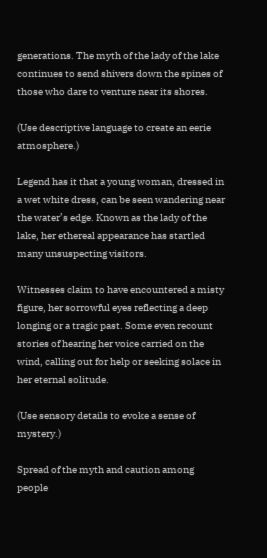generations. The myth of the lady of the lake continues to send shivers down the spines of those who dare to venture near its shores.

(Use descriptive language to create an eerie atmosphere.)

Legend has it that a young woman, dressed in a wet white dress, can be seen wandering near the water’s edge. Known as the lady of the lake, her ethereal appearance has startled many unsuspecting visitors.

Witnesses claim to have encountered a misty figure, her sorrowful eyes reflecting a deep longing or a tragic past. Some even recount stories of hearing her voice carried on the wind, calling out for help or seeking solace in her eternal solitude.

(Use sensory details to evoke a sense of mystery.)

Spread of the myth and caution among people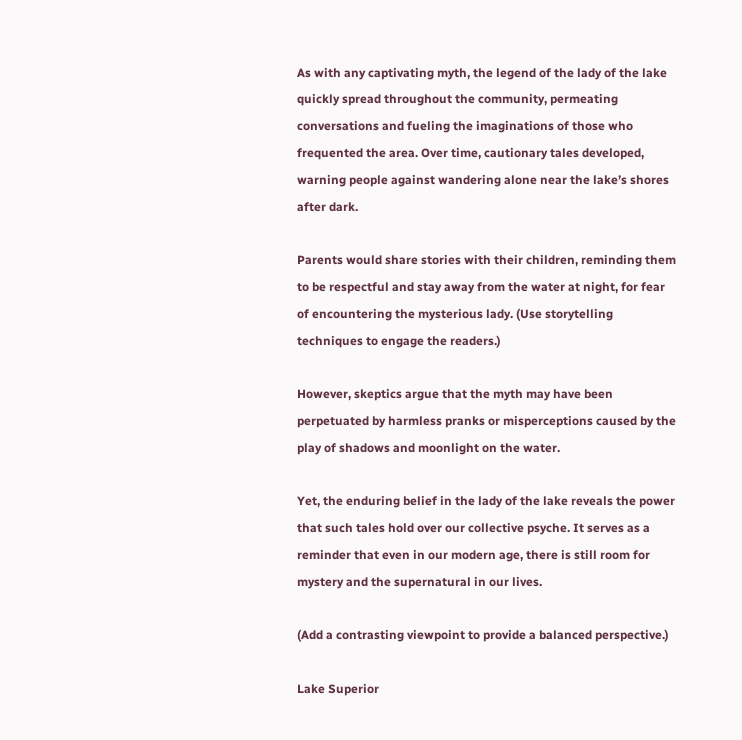As with any captivating myth, the legend of the lady of the lake quickly spread throughout the community, permeating conversations and fueling the imaginations of those who frequented the area. Over time, cautionary tales developed, warning people against wandering alone near the lake’s shores after dark.

Parents would share stories with their children, reminding them to be respectful and stay away from the water at night, for fear of encountering the mysterious lady. (Use storytelling techniques to engage the readers.)

However, skeptics argue that the myth may have been perpetuated by harmless pranks or misperceptions caused by the play of shadows and moonlight on the water.

Yet, the enduring belief in the lady of the lake reveals the power that such tales hold over our collective psyche. It serves as a reminder that even in our modern age, there is still room for mystery and the supernatural in our lives.

(Add a contrasting viewpoint to provide a balanced perspective.)

Lake Superior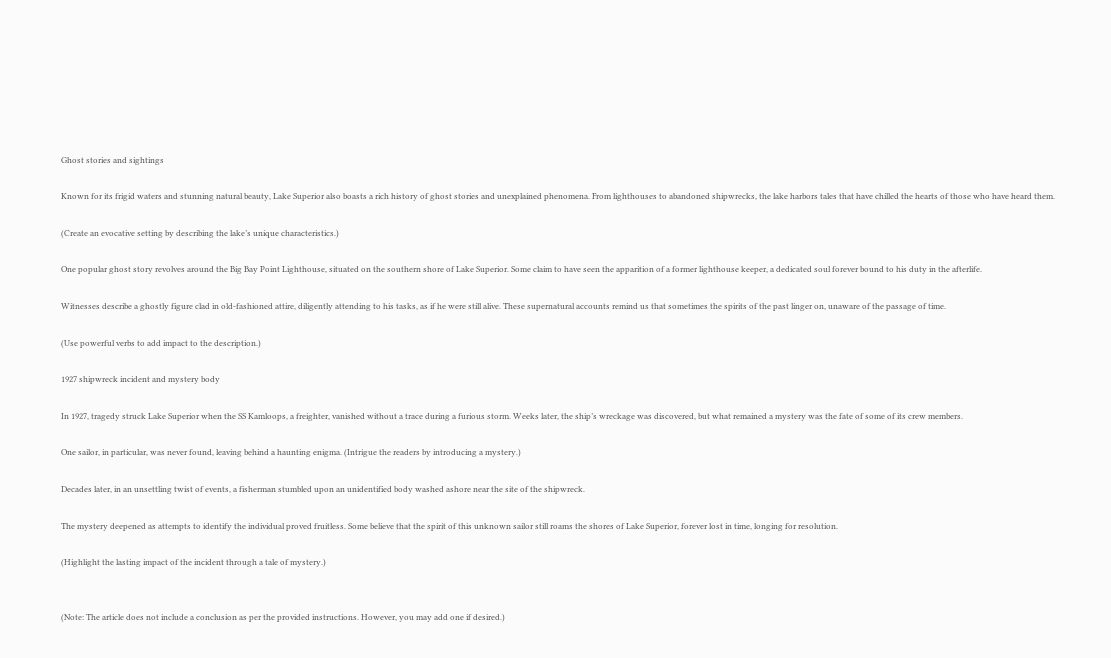Ghost stories and sightings

Known for its frigid waters and stunning natural beauty, Lake Superior also boasts a rich history of ghost stories and unexplained phenomena. From lighthouses to abandoned shipwrecks, the lake harbors tales that have chilled the hearts of those who have heard them.

(Create an evocative setting by describing the lake’s unique characteristics.)

One popular ghost story revolves around the Big Bay Point Lighthouse, situated on the southern shore of Lake Superior. Some claim to have seen the apparition of a former lighthouse keeper, a dedicated soul forever bound to his duty in the afterlife.

Witnesses describe a ghostly figure clad in old-fashioned attire, diligently attending to his tasks, as if he were still alive. These supernatural accounts remind us that sometimes the spirits of the past linger on, unaware of the passage of time.

(Use powerful verbs to add impact to the description.)

1927 shipwreck incident and mystery body

In 1927, tragedy struck Lake Superior when the SS Kamloops, a freighter, vanished without a trace during a furious storm. Weeks later, the ship’s wreckage was discovered, but what remained a mystery was the fate of some of its crew members.

One sailor, in particular, was never found, leaving behind a haunting enigma. (Intrigue the readers by introducing a mystery.)

Decades later, in an unsettling twist of events, a fisherman stumbled upon an unidentified body washed ashore near the site of the shipwreck.

The mystery deepened as attempts to identify the individual proved fruitless. Some believe that the spirit of this unknown sailor still roams the shores of Lake Superior, forever lost in time, longing for resolution.

(Highlight the lasting impact of the incident through a tale of mystery.)


(Note: The article does not include a conclusion as per the provided instructions. However, you may add one if desired.)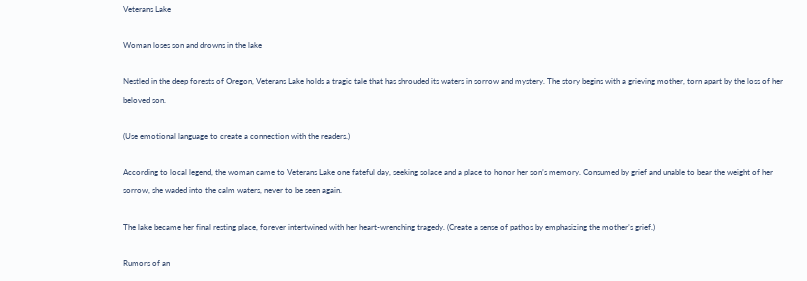Veterans Lake

Woman loses son and drowns in the lake

Nestled in the deep forests of Oregon, Veterans Lake holds a tragic tale that has shrouded its waters in sorrow and mystery. The story begins with a grieving mother, torn apart by the loss of her beloved son.

(Use emotional language to create a connection with the readers.)

According to local legend, the woman came to Veterans Lake one fateful day, seeking solace and a place to honor her son’s memory. Consumed by grief and unable to bear the weight of her sorrow, she waded into the calm waters, never to be seen again.

The lake became her final resting place, forever intertwined with her heart-wrenching tragedy. (Create a sense of pathos by emphasizing the mother’s grief.)

Rumors of an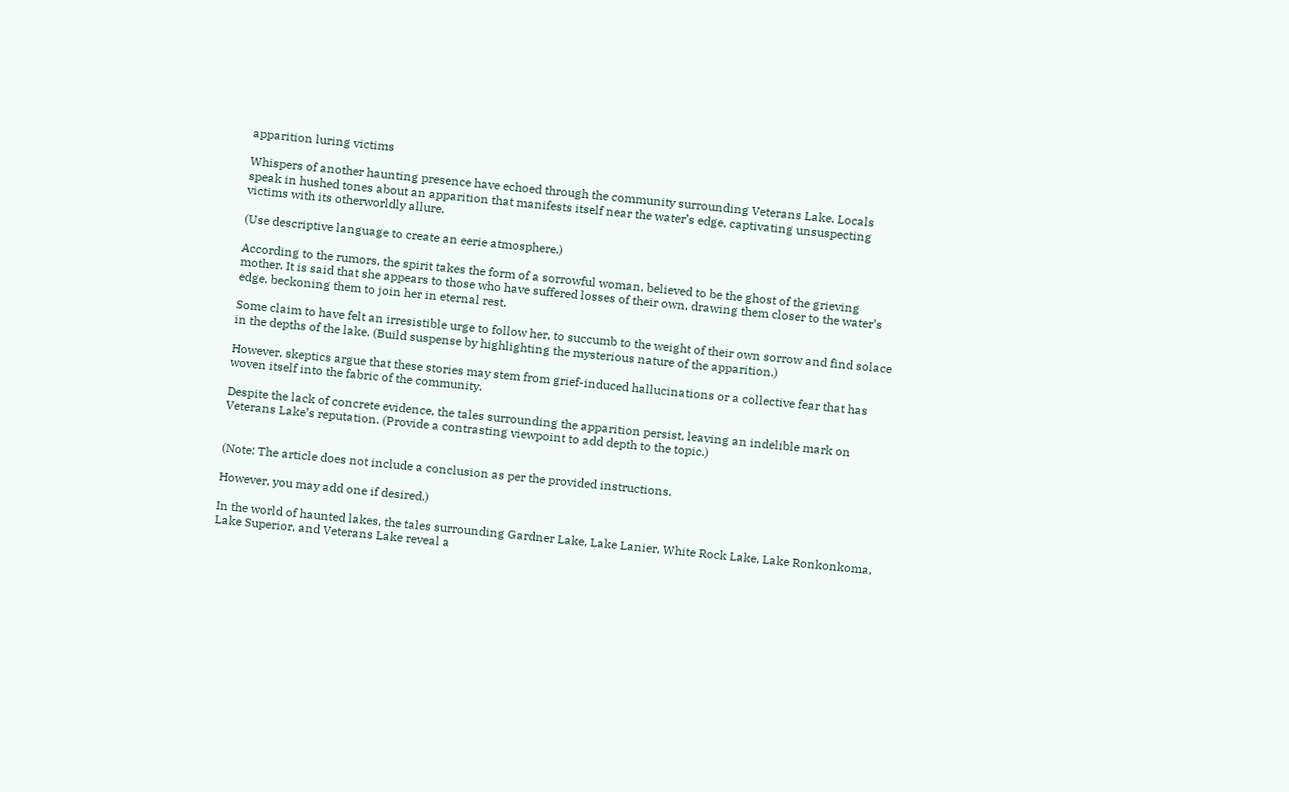apparition luring victims

Whispers of another haunting presence have echoed through the community surrounding Veterans Lake. Locals speak in hushed tones about an apparition that manifests itself near the water’s edge, captivating unsuspecting victims with its otherworldly allure.

(Use descriptive language to create an eerie atmosphere.)

According to the rumors, the spirit takes the form of a sorrowful woman, believed to be the ghost of the grieving mother. It is said that she appears to those who have suffered losses of their own, drawing them closer to the water’s edge, beckoning them to join her in eternal rest.

Some claim to have felt an irresistible urge to follow her, to succumb to the weight of their own sorrow and find solace in the depths of the lake. (Build suspense by highlighting the mysterious nature of the apparition.)

However, skeptics argue that these stories may stem from grief-induced hallucinations or a collective fear that has woven itself into the fabric of the community.

Despite the lack of concrete evidence, the tales surrounding the apparition persist, leaving an indelible mark on Veterans Lake’s reputation. (Provide a contrasting viewpoint to add depth to the topic.)


(Note: The article does not include a conclusion as per the provided instructions.

However, you may add one if desired.)

In the world of haunted lakes, the tales surrounding Gardner Lake, Lake Lanier, White Rock Lake, Lake Ronkonkoma, Lake Superior, and Veterans Lake reveal a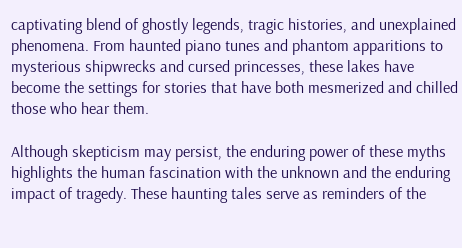captivating blend of ghostly legends, tragic histories, and unexplained phenomena. From haunted piano tunes and phantom apparitions to mysterious shipwrecks and cursed princesses, these lakes have become the settings for stories that have both mesmerized and chilled those who hear them.

Although skepticism may persist, the enduring power of these myths highlights the human fascination with the unknown and the enduring impact of tragedy. These haunting tales serve as reminders of the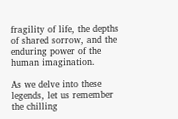fragility of life, the depths of shared sorrow, and the enduring power of the human imagination.

As we delve into these legends, let us remember the chilling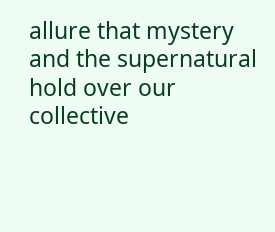allure that mystery and the supernatural hold over our collective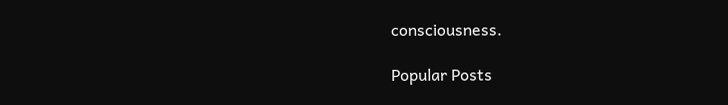consciousness.

Popular Posts